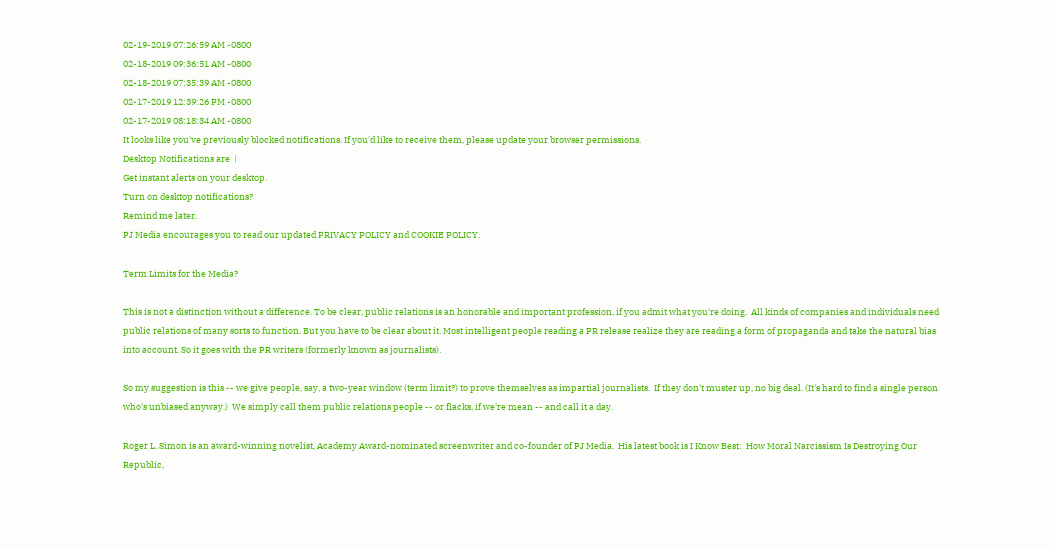02-19-2019 07:26:59 AM -0800
02-18-2019 09:36:51 AM -0800
02-18-2019 07:35:39 AM -0800
02-17-2019 12:39:26 PM -0800
02-17-2019 08:18:34 AM -0800
It looks like you've previously blocked notifications. If you'd like to receive them, please update your browser permissions.
Desktop Notifications are  |
Get instant alerts on your desktop.
Turn on desktop notifications?
Remind me later.
PJ Media encourages you to read our updated PRIVACY POLICY and COOKIE POLICY.

Term Limits for the Media?

This is not a distinction without a difference. To be clear, public relations is an honorable and important profession, if you admit what you're doing.  All kinds of companies and individuals need public relations of many sorts to function. But you have to be clear about it. Most intelligent people reading a PR release realize they are reading a form of propaganda and take the natural bias into account. So it goes with the PR writers (formerly known as journalists).

So my suggestion is this -- we give people, say, a two-year window (term limit?) to prove themselves as impartial journalists.  If they don't muster up, no big deal. (It's hard to find a single person who's unbiased anyway.)  We simply call them public relations people -- or flacks, if we're mean -- and call it a day.

Roger L. Simon is an award-winning novelist, Academy Award-nominated screenwriter and co-founder of PJ Media.  His latest book is I Know Best:  How Moral Narcissism Is Destroying Our Republic,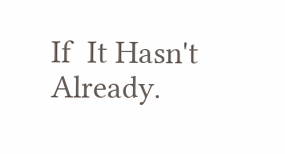If  It Hasn't Already.